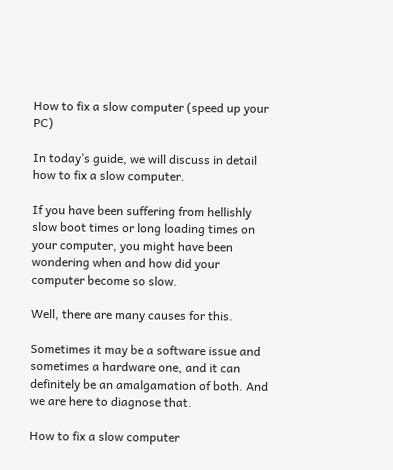How to fix a slow computer (speed up your PC)

In today’s guide, we will discuss in detail how to fix a slow computer.

If you have been suffering from hellishly slow boot times or long loading times on your computer, you might have been wondering when and how did your computer become so slow.

Well, there are many causes for this.

Sometimes it may be a software issue and sometimes a hardware one, and it can definitely be an amalgamation of both. And we are here to diagnose that.

How to fix a slow computer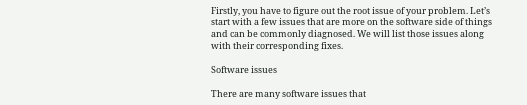Firstly, you have to figure out the root issue of your problem. Let’s start with a few issues that are more on the software side of things and can be commonly diagnosed. We will list those issues along with their corresponding fixes.

Software issues

There are many software issues that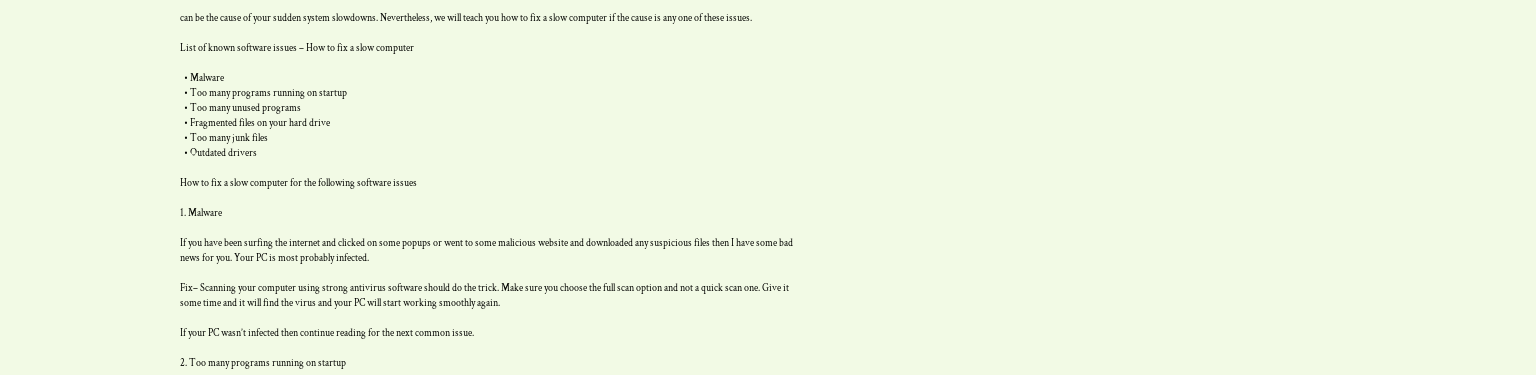can be the cause of your sudden system slowdowns. Nevertheless, we will teach you how to fix a slow computer if the cause is any one of these issues.

List of known software issues – How to fix a slow computer

  • Malware
  • Too many programs running on startup
  • Too many unused programs
  • Fragmented files on your hard drive
  • Too many junk files
  • Outdated drivers

How to fix a slow computer for the following software issues

1. Malware

If you have been surfing the internet and clicked on some popups or went to some malicious website and downloaded any suspicious files then I have some bad news for you. Your PC is most probably infected.

Fix– Scanning your computer using strong antivirus software should do the trick. Make sure you choose the full scan option and not a quick scan one. Give it some time and it will find the virus and your PC will start working smoothly again.

If your PC wasn’t infected then continue reading for the next common issue.

2. Too many programs running on startup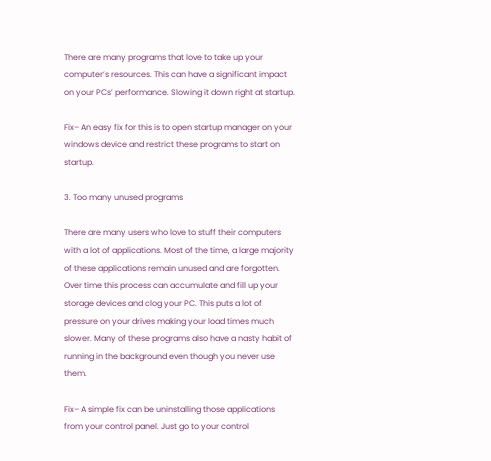There are many programs that love to take up your computer’s resources. This can have a significant impact on your PCs’ performance. Slowing it down right at startup.

Fix– An easy fix for this is to open startup manager on your windows device and restrict these programs to start on startup.

3. Too many unused programs

There are many users who love to stuff their computers with a lot of applications. Most of the time, a large majority of these applications remain unused and are forgotten. Over time this process can accumulate and fill up your storage devices and clog your PC. This puts a lot of pressure on your drives making your load times much slower. Many of these programs also have a nasty habit of running in the background even though you never use them.

Fix– A simple fix can be uninstalling those applications from your control panel. Just go to your control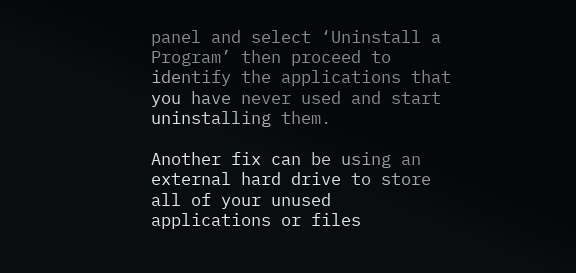panel and select ‘Uninstall a Program’ then proceed to identify the applications that you have never used and start uninstalling them.

Another fix can be using an external hard drive to store all of your unused applications or files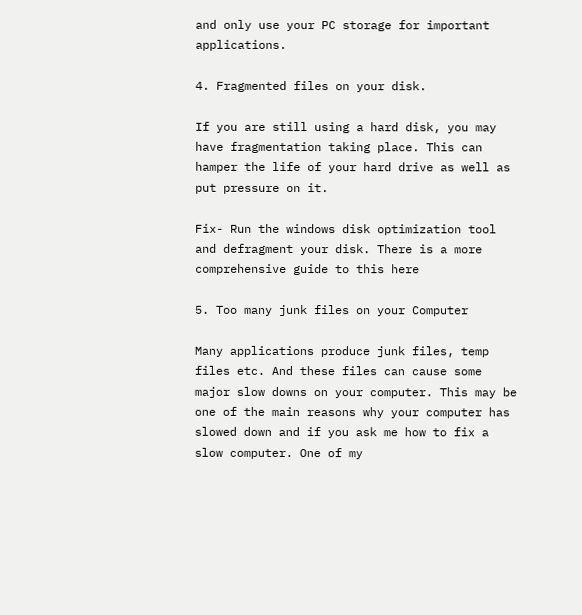and only use your PC storage for important applications.

4. Fragmented files on your disk.

If you are still using a hard disk, you may have fragmentation taking place. This can hamper the life of your hard drive as well as put pressure on it.

Fix- Run the windows disk optimization tool and defragment your disk. There is a more comprehensive guide to this here

5. Too many junk files on your Computer

Many applications produce junk files, temp files etc. And these files can cause some major slow downs on your computer. This may be one of the main reasons why your computer has slowed down and if you ask me how to fix a slow computer. One of my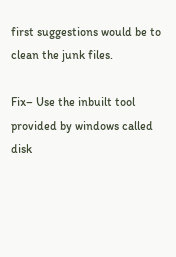first suggestions would be to clean the junk files.

Fix– Use the inbuilt tool provided by windows called disk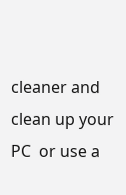cleaner and clean up your PC  or use a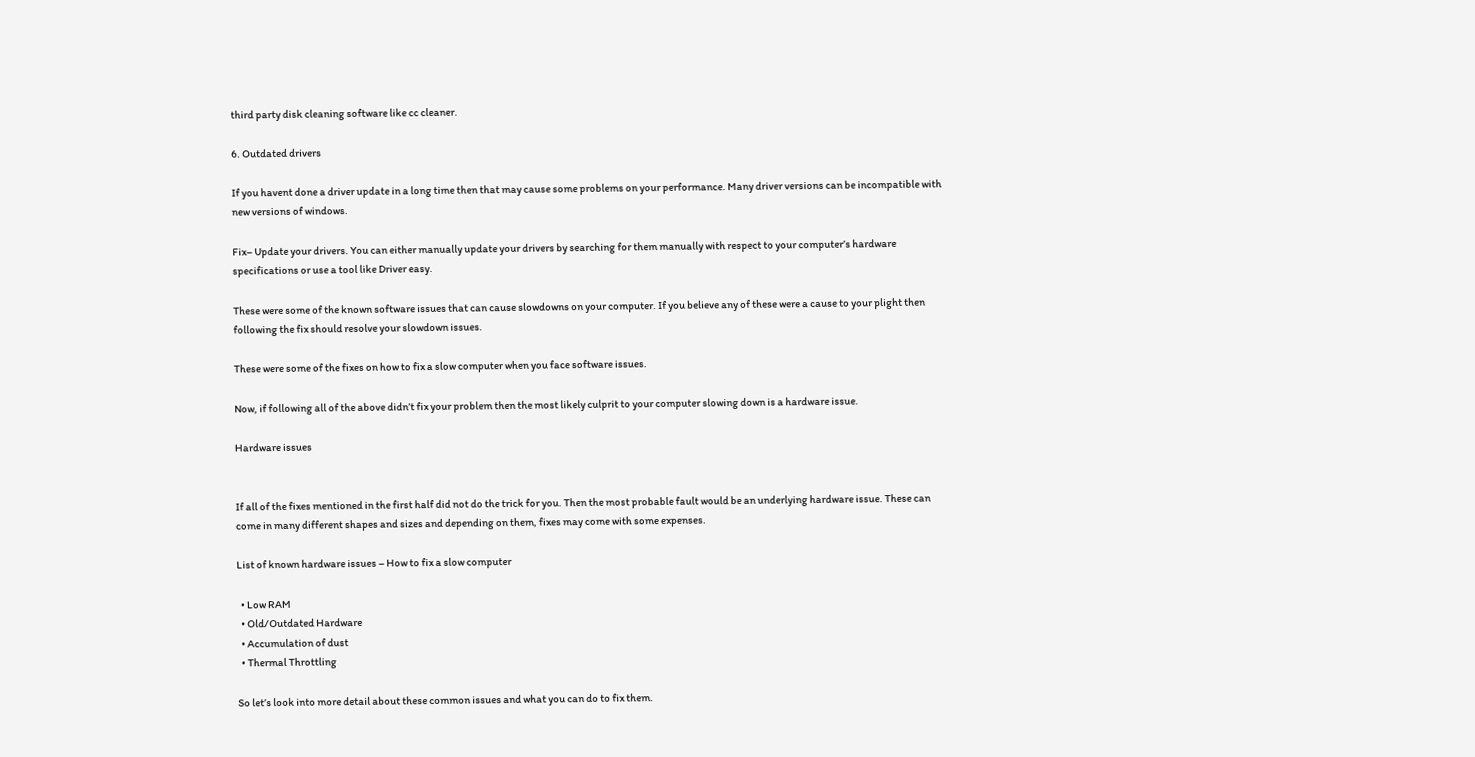third party disk cleaning software like cc cleaner.

6. Outdated drivers

If you havent done a driver update in a long time then that may cause some problems on your performance. Many driver versions can be incompatible with new versions of windows.

Fix– Update your drivers. You can either manually update your drivers by searching for them manually with respect to your computer’s hardware specifications or use a tool like Driver easy.

These were some of the known software issues that can cause slowdowns on your computer. If you believe any of these were a cause to your plight then following the fix should resolve your slowdown issues.

These were some of the fixes on how to fix a slow computer when you face software issues.

Now, if following all of the above didn’t fix your problem then the most likely culprit to your computer slowing down is a hardware issue.

Hardware issues


If all of the fixes mentioned in the first half did not do the trick for you. Then the most probable fault would be an underlying hardware issue. These can come in many different shapes and sizes and depending on them, fixes may come with some expenses.

List of known hardware issues – How to fix a slow computer

  • Low RAM
  • Old/Outdated Hardware
  • Accumulation of dust
  • Thermal Throttling

So let’s look into more detail about these common issues and what you can do to fix them.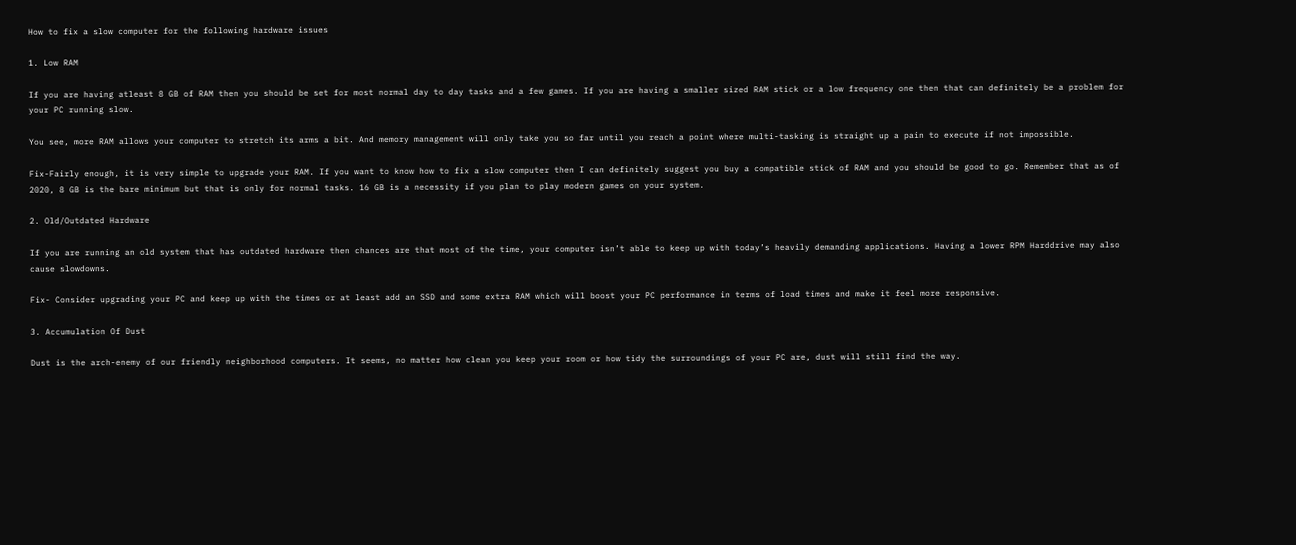How to fix a slow computer for the following hardware issues

1. Low RAM

If you are having atleast 8 GB of RAM then you should be set for most normal day to day tasks and a few games. If you are having a smaller sized RAM stick or a low frequency one then that can definitely be a problem for your PC running slow.

You see, more RAM allows your computer to stretch its arms a bit. And memory management will only take you so far until you reach a point where multi-tasking is straight up a pain to execute if not impossible.

Fix-Fairly enough, it is very simple to upgrade your RAM. If you want to know how to fix a slow computer then I can definitely suggest you buy a compatible stick of RAM and you should be good to go. Remember that as of 2020, 8 GB is the bare minimum but that is only for normal tasks. 16 GB is a necessity if you plan to play modern games on your system.

2. Old/Outdated Hardware

If you are running an old system that has outdated hardware then chances are that most of the time, your computer isn’t able to keep up with today’s heavily demanding applications. Having a lower RPM Harddrive may also cause slowdowns.

Fix- Consider upgrading your PC and keep up with the times or at least add an SSD and some extra RAM which will boost your PC performance in terms of load times and make it feel more responsive.

3. Accumulation Of Dust

Dust is the arch-enemy of our friendly neighborhood computers. It seems, no matter how clean you keep your room or how tidy the surroundings of your PC are, dust will still find the way.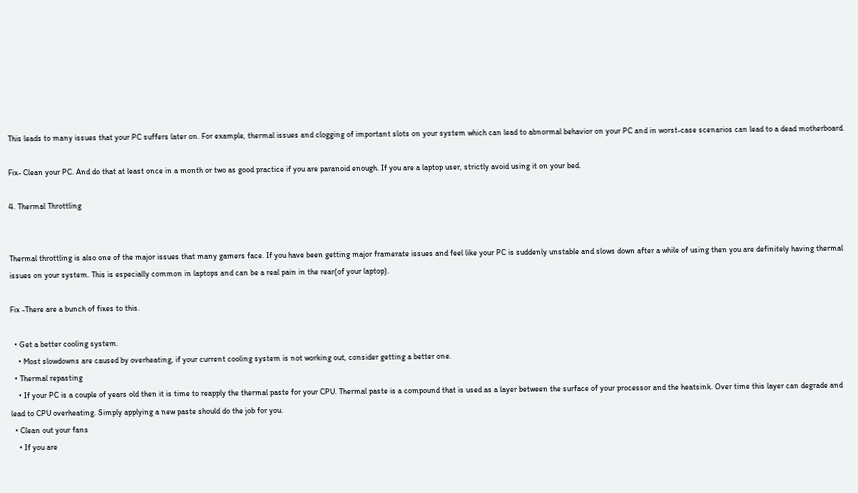This leads to many issues that your PC suffers later on. For example, thermal issues and clogging of important slots on your system which can lead to abnormal behavior on your PC and in worst-case scenarios can lead to a dead motherboard.

Fix- Clean your PC. And do that at least once in a month or two as good practice if you are paranoid enough. If you are a laptop user, strictly avoid using it on your bed.

4. Thermal Throttling


Thermal throttling is also one of the major issues that many gamers face. If you have been getting major framerate issues and feel like your PC is suddenly unstable and slows down after a while of using then you are definitely having thermal issues on your system. This is especially common in laptops and can be a real pain in the rear(of your laptop).

Fix -There are a bunch of fixes to this.

  • Get a better cooling system.
    • Most slowdowns are caused by overheating, if your current cooling system is not working out, consider getting a better one.
  • Thermal repasting
    • If your PC is a couple of years old then it is time to reapply the thermal paste for your CPU. Thermal paste is a compound that is used as a layer between the surface of your processor and the heatsink. Over time this layer can degrade and lead to CPU overheating. Simply applying a new paste should do the job for you.
  • Clean out your fans
    • If you are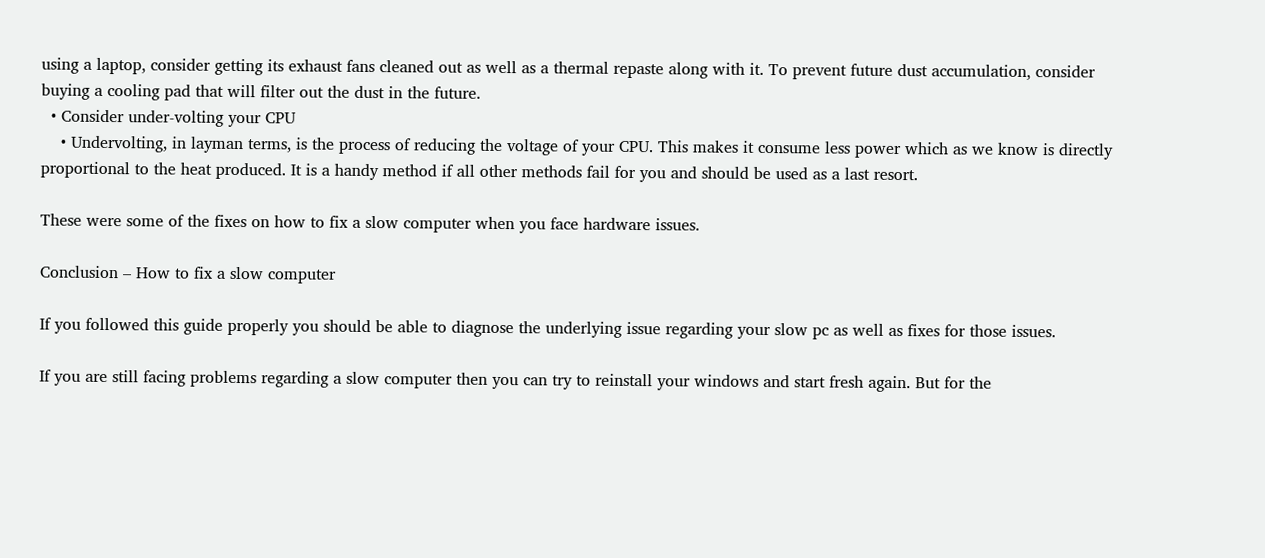using a laptop, consider getting its exhaust fans cleaned out as well as a thermal repaste along with it. To prevent future dust accumulation, consider buying a cooling pad that will filter out the dust in the future.
  • Consider under-volting your CPU
    • Undervolting, in layman terms, is the process of reducing the voltage of your CPU. This makes it consume less power which as we know is directly proportional to the heat produced. It is a handy method if all other methods fail for you and should be used as a last resort.

These were some of the fixes on how to fix a slow computer when you face hardware issues.

Conclusion – How to fix a slow computer

If you followed this guide properly you should be able to diagnose the underlying issue regarding your slow pc as well as fixes for those issues.

If you are still facing problems regarding a slow computer then you can try to reinstall your windows and start fresh again. But for the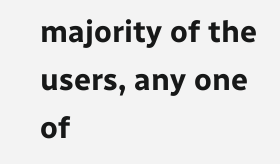majority of the users, any one of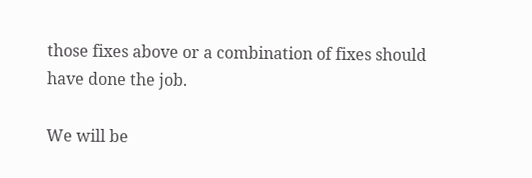those fixes above or a combination of fixes should have done the job.

We will be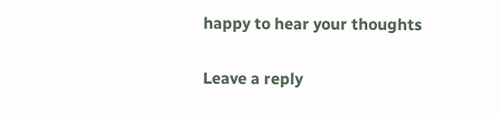happy to hear your thoughts

Leave a reply